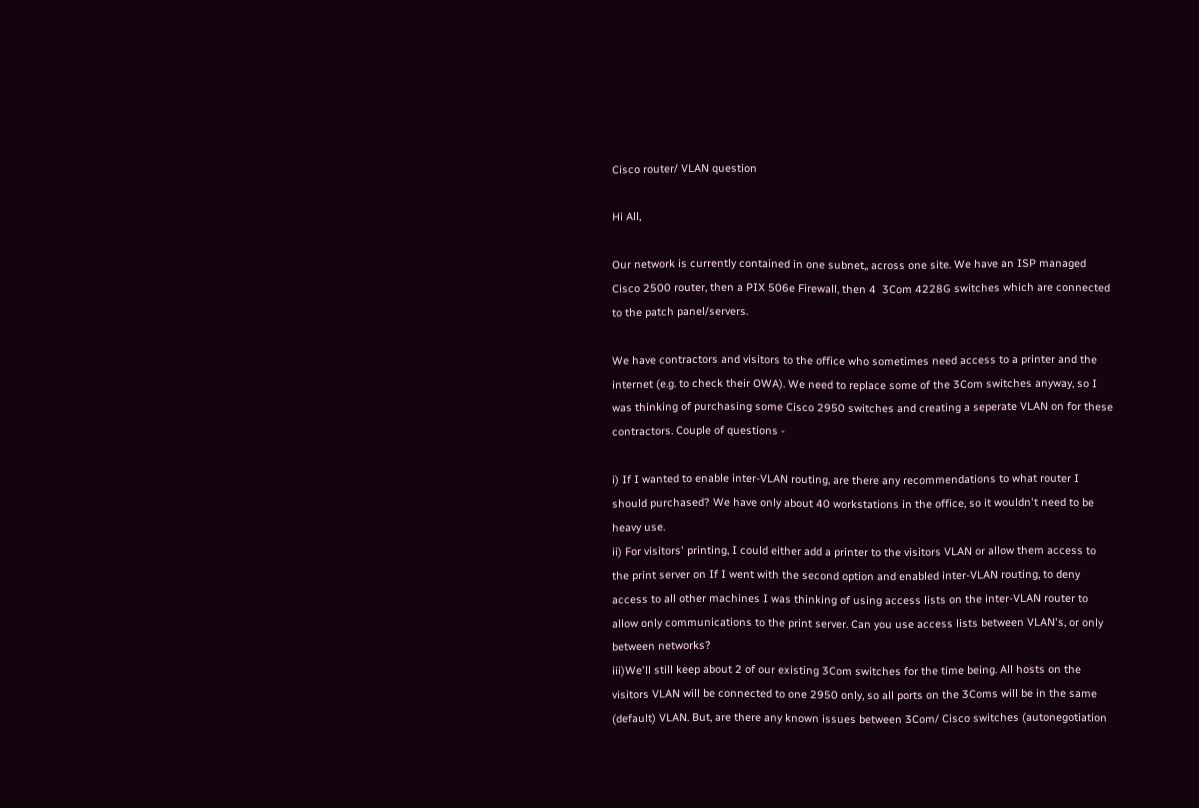Cisco router/ VLAN question

Hi All,

Our network is currently contained in one subnet,, across one site. We have an ISP managed Cisco 2500 router, then a PIX 506e Firewall, then 4  3Com 4228G switches which are connected to the patch panel/servers.

We have contractors and visitors to the office who sometimes need access to a printer and the internet (e.g. to check their OWA). We need to replace some of the 3Com switches anyway, so I was thinking of purchasing some Cisco 2950 switches and creating a seperate VLAN on for these contractors. Couple of questions -

i) If I wanted to enable inter-VLAN routing, are there any recommendations to what router I should purchased? We have only about 40 workstations in the office, so it wouldn't need to be heavy use.
ii) For visitors' printing, I could either add a printer to the visitors VLAN or allow them access to the print server on If I went with the second option and enabled inter-VLAN routing, to deny access to all other machines I was thinking of using access lists on the inter-VLAN router to allow only communications to the print server. Can you use access lists between VLAN's, or only between networks?
iii)We'll still keep about 2 of our existing 3Com switches for the time being. All hosts on the visitors VLAN will be connected to one 2950 only, so all ports on the 3Coms will be in the same (default) VLAN. But, are there any known issues between 3Com/ Cisco switches (autonegotiation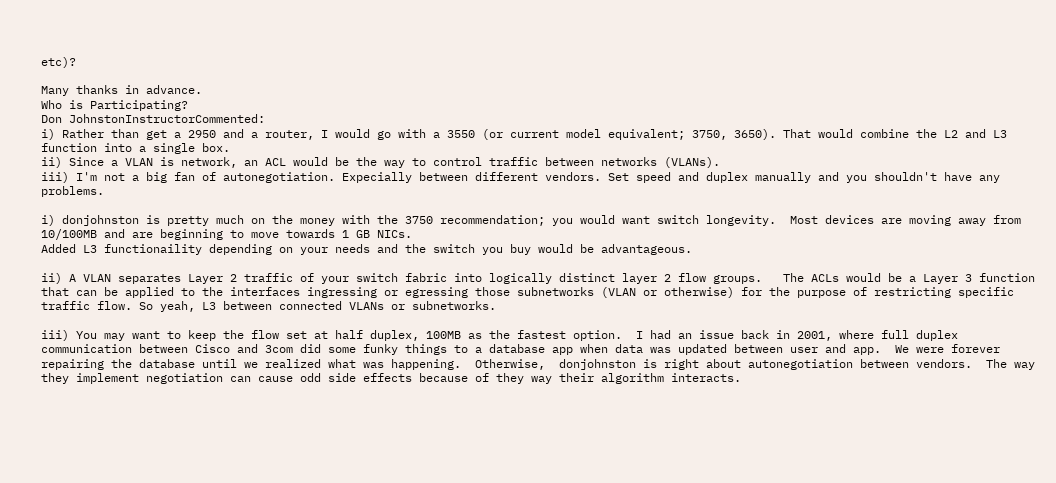etc)?

Many thanks in advance.
Who is Participating?
Don JohnstonInstructorCommented:
i) Rather than get a 2950 and a router, I would go with a 3550 (or current model equivalent; 3750, 3650). That would combine the L2 and L3 function into a single box.
ii) Since a VLAN is network, an ACL would be the way to control traffic between networks (VLANs).
iii) I'm not a big fan of autonegotiation. Expecially between different vendors. Set speed and duplex manually and you shouldn't have any problems.

i) donjohnston is pretty much on the money with the 3750 recommendation; you would want switch longevity.  Most devices are moving away from 10/100MB and are beginning to move towards 1 GB NICs.
Added L3 functionaility depending on your needs and the switch you buy would be advantageous.

ii) A VLAN separates Layer 2 traffic of your switch fabric into logically distinct layer 2 flow groups.   The ACLs would be a Layer 3 function that can be applied to the interfaces ingressing or egressing those subnetworks (VLAN or otherwise) for the purpose of restricting specific traffic flow. So yeah, L3 between connected VLANs or subnetworks.

iii) You may want to keep the flow set at half duplex, 100MB as the fastest option.  I had an issue back in 2001, where full duplex communication between Cisco and 3com did some funky things to a database app when data was updated between user and app.  We were forever repairing the database until we realized what was happening.  Otherwise,  donjohnston is right about autonegotiation between vendors.  The way they implement negotiation can cause odd side effects because of they way their algorithm interacts.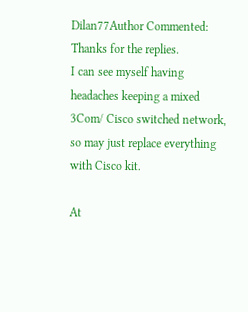Dilan77Author Commented:
Thanks for the replies.
I can see myself having headaches keeping a mixed 3Com/ Cisco switched network, so may just replace everything with Cisco kit.

At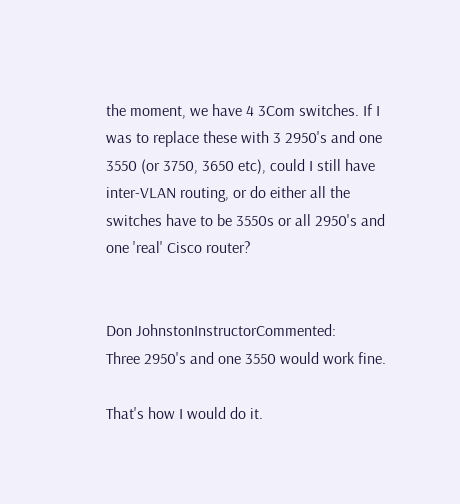the moment, we have 4 3Com switches. If I was to replace these with 3 2950's and one 3550 (or 3750, 3650 etc), could I still have inter-VLAN routing, or do either all the switches have to be 3550s or all 2950's and one 'real' Cisco router?


Don JohnstonInstructorCommented:
Three 2950's and one 3550 would work fine.

That's how I would do it.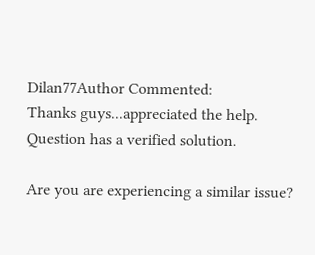Dilan77Author Commented:
Thanks guys...appreciated the help.
Question has a verified solution.

Are you are experiencing a similar issue?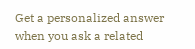Get a personalized answer when you ask a related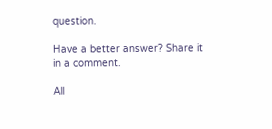question.

Have a better answer? Share it in a comment.

All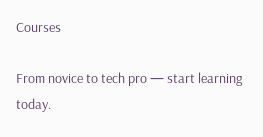Courses

From novice to tech pro — start learning today.